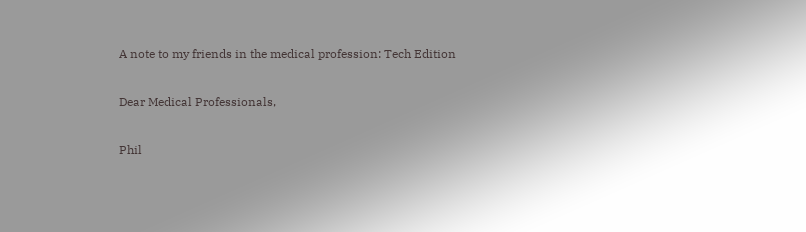A note to my friends in the medical profession: Tech Edition

Dear Medical Professionals,

Phil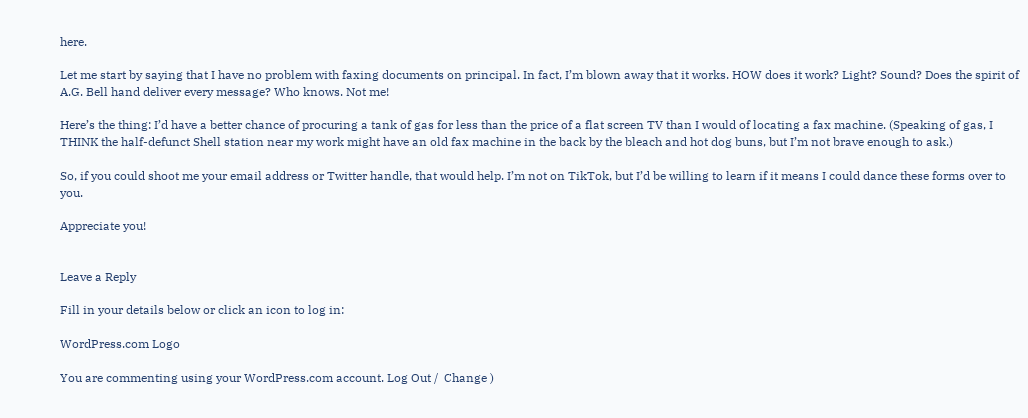here.

Let me start by saying that I have no problem with faxing documents on principal. In fact, I’m blown away that it works. HOW does it work? Light? Sound? Does the spirit of A.G. Bell hand deliver every message? Who knows. Not me!

Here’s the thing: I’d have a better chance of procuring a tank of gas for less than the price of a flat screen TV than I would of locating a fax machine. (Speaking of gas, I THINK the half-defunct Shell station near my work might have an old fax machine in the back by the bleach and hot dog buns, but I’m not brave enough to ask.)

So, if you could shoot me your email address or Twitter handle, that would help. I’m not on TikTok, but I’d be willing to learn if it means I could dance these forms over to you.

Appreciate you!


Leave a Reply

Fill in your details below or click an icon to log in:

WordPress.com Logo

You are commenting using your WordPress.com account. Log Out /  Change )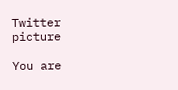Twitter picture

You are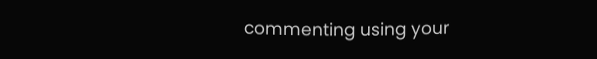commenting using your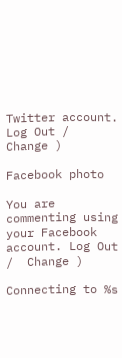Twitter account. Log Out /  Change )

Facebook photo

You are commenting using your Facebook account. Log Out /  Change )

Connecting to %s